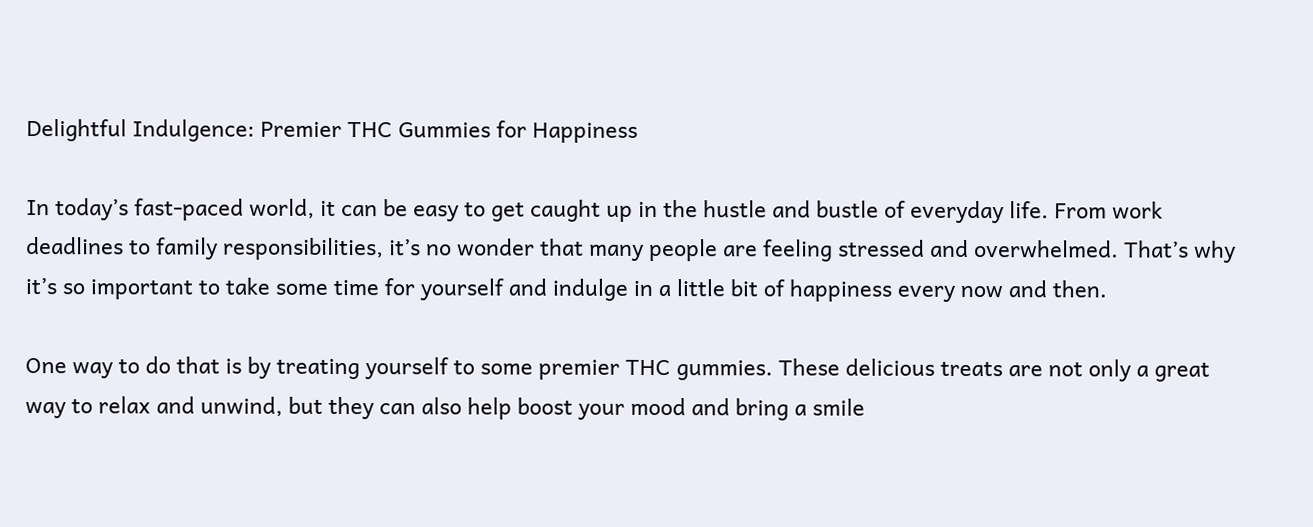Delightful Indulgence: Premier THC Gummies for Happiness

In today’s fast-paced world, it can be easy to get caught up in the hustle and bustle of everyday life. From work deadlines to family responsibilities, it’s no wonder that many people are feeling stressed and overwhelmed. That’s why it’s so important to take some time for yourself and indulge in a little bit of happiness every now and then.

One way to do that is by treating yourself to some premier THC gummies. These delicious treats are not only a great way to relax and unwind, but they can also help boost your mood and bring a smile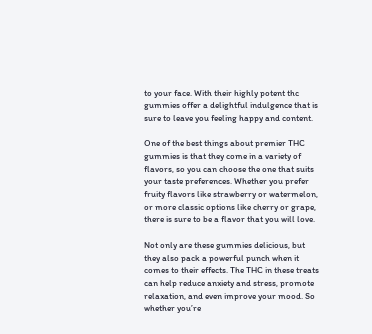to your face. With their highly potent thc gummies offer a delightful indulgence that is sure to leave you feeling happy and content.

One of the best things about premier THC gummies is that they come in a variety of flavors, so you can choose the one that suits your taste preferences. Whether you prefer fruity flavors like strawberry or watermelon, or more classic options like cherry or grape, there is sure to be a flavor that you will love.

Not only are these gummies delicious, but they also pack a powerful punch when it comes to their effects. The THC in these treats can help reduce anxiety and stress, promote relaxation, and even improve your mood. So whether you’re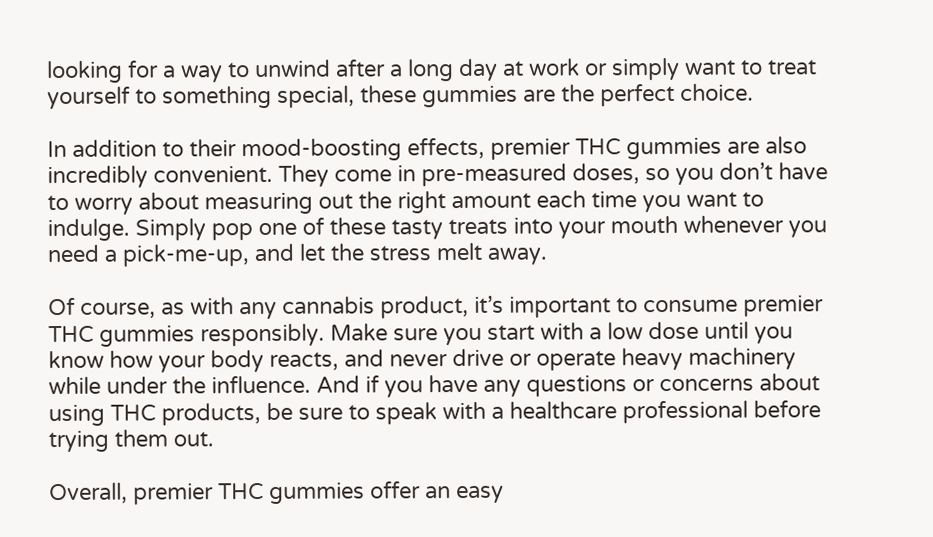looking for a way to unwind after a long day at work or simply want to treat yourself to something special, these gummies are the perfect choice.

In addition to their mood-boosting effects, premier THC gummies are also incredibly convenient. They come in pre-measured doses, so you don’t have to worry about measuring out the right amount each time you want to indulge. Simply pop one of these tasty treats into your mouth whenever you need a pick-me-up, and let the stress melt away.

Of course, as with any cannabis product, it’s important to consume premier THC gummies responsibly. Make sure you start with a low dose until you know how your body reacts, and never drive or operate heavy machinery while under the influence. And if you have any questions or concerns about using THC products, be sure to speak with a healthcare professional before trying them out.

Overall, premier THC gummies offer an easy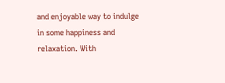and enjoyable way to indulge in some happiness and relaxation. With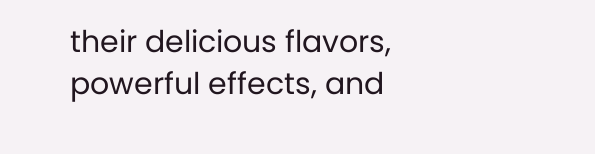their delicious flavors, powerful effects, and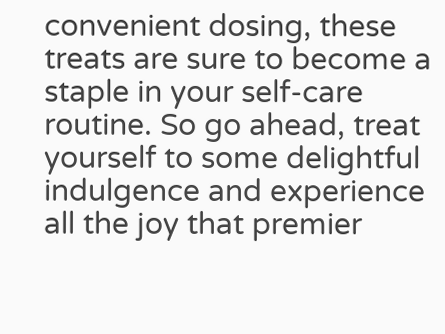convenient dosing, these treats are sure to become a staple in your self-care routine. So go ahead, treat yourself to some delightful indulgence and experience all the joy that premier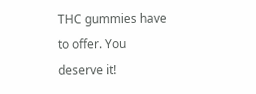THC gummies have to offer. You deserve it!